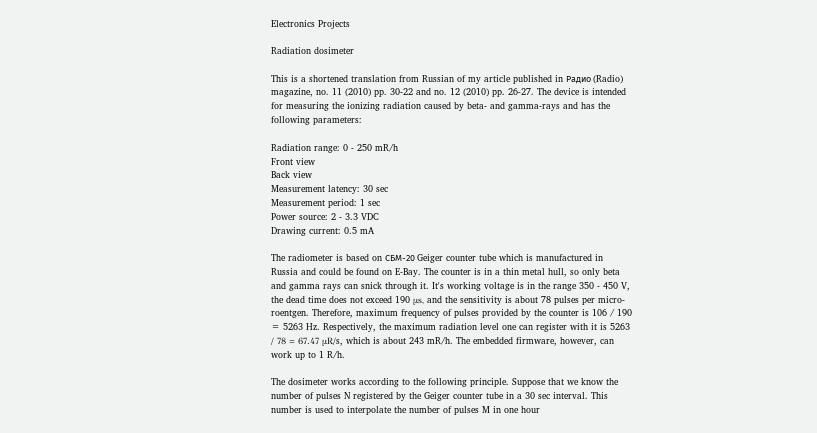Electronics Projects

Radiation dosimeter

This is a shortened translation from Russian of my article published in Радио (Radio) magazine, no. 11 (2010) pp. 30-22 and no. 12 (2010) pp. 26-27. The device is intended for measuring the ionizing radiation caused by beta- and gamma-rays and has the following parameters:

Radiation range: 0 - 250 mR/h
Front view
Back view
Measurement latency: 30 sec
Measurement period: 1 sec
Power source: 2 - 3.3 VDC
Drawing current: 0.5 mA

The radiometer is based on СБМ-20 Geiger counter tube which is manufactured in Russia and could be found on E-Bay. The counter is in a thin metal hull, so only beta and gamma rays can snick through it. It's working voltage is in the range 350 - 450 V, the dead time does not exceed 190 μs, and the sensitivity is about 78 pulses per micro-roentgen. Therefore, maximum frequency of pulses provided by the counter is 106 / 190 = 5263 Hz. Respectively, the maximum radiation level one can register with it is 5263 / 78 = 67.47 μR/s, which is about 243 mR/h. The embedded firmware, however, can work up to 1 R/h.

The dosimeter works according to the following principle. Suppose that we know the number of pulses N registered by the Geiger counter tube in a 30 sec interval. This number is used to interpolate the number of pulses M in one hour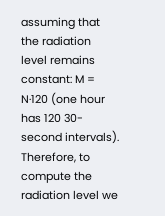assuming that the radiation level remains constant: M = N·120 (one hour has 120 30-second intervals). Therefore, to compute the radiation level we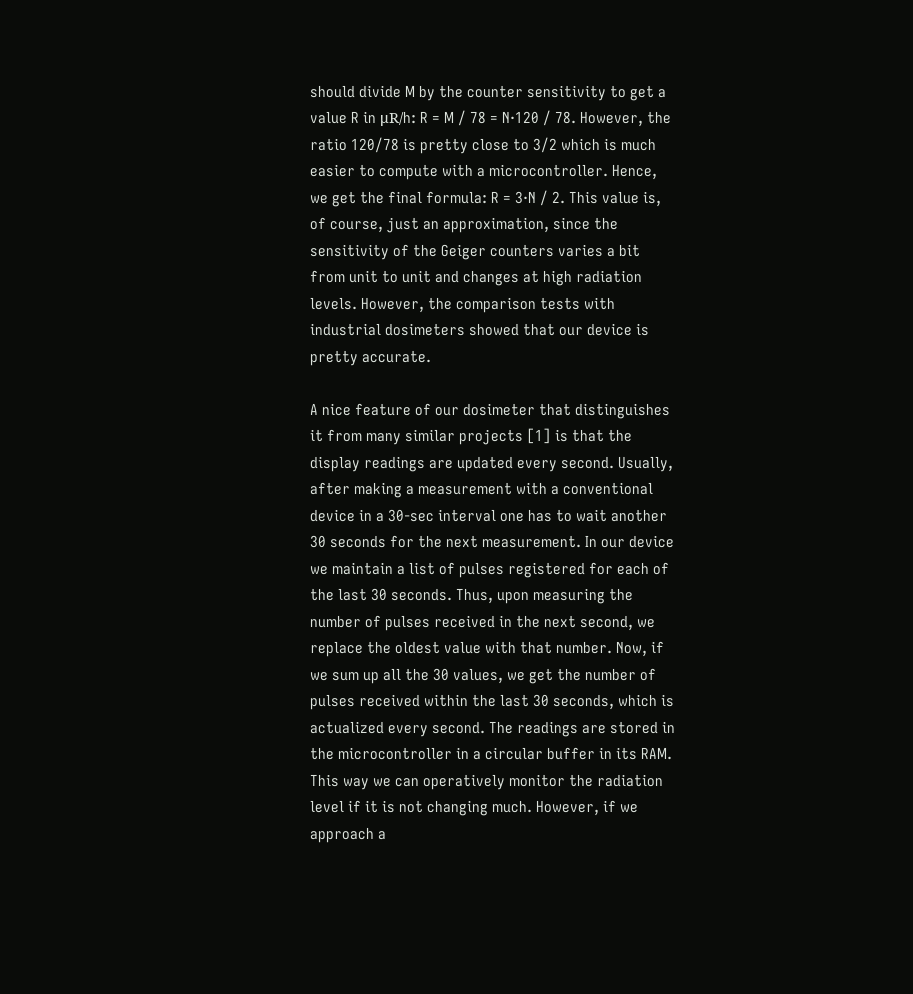should divide M by the counter sensitivity to get a value R in μR/h: R = M / 78 = N·120 / 78. However, the ratio 120/78 is pretty close to 3/2 which is much easier to compute with a microcontroller. Hence, we get the final formula: R = 3·N / 2. This value is, of course, just an approximation, since the sensitivity of the Geiger counters varies a bit from unit to unit and changes at high radiation levels. However, the comparison tests with industrial dosimeters showed that our device is pretty accurate.

A nice feature of our dosimeter that distinguishes it from many similar projects [1] is that the display readings are updated every second. Usually, after making a measurement with a conventional device in a 30-sec interval one has to wait another 30 seconds for the next measurement. In our device we maintain a list of pulses registered for each of the last 30 seconds. Thus, upon measuring the number of pulses received in the next second, we replace the oldest value with that number. Now, if we sum up all the 30 values, we get the number of pulses received within the last 30 seconds, which is actualized every second. The readings are stored in the microcontroller in a circular buffer in its RAM. This way we can operatively monitor the radiation level if it is not changing much. However, if we approach a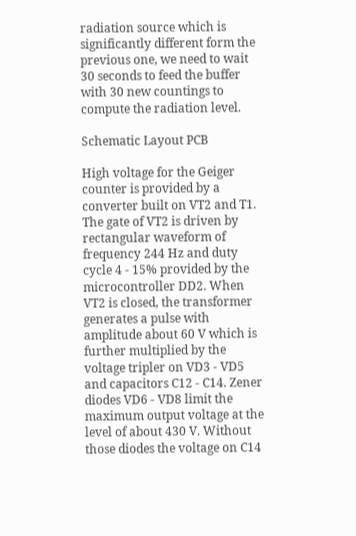radiation source which is significantly different form the previous one, we need to wait 30 seconds to feed the buffer with 30 new countings to compute the radiation level.

Schematic Layout PCB

High voltage for the Geiger counter is provided by a converter built on VT2 and T1. The gate of VT2 is driven by rectangular waveform of frequency 244 Hz and duty cycle 4 - 15% provided by the microcontroller DD2. When VT2 is closed, the transformer generates a pulse with amplitude about 60 V which is further multiplied by the voltage tripler on VD3 - VD5 and capacitors C12 - C14. Zener diodes VD6 - VD8 limit the maximum output voltage at the level of about 430 V. Without those diodes the voltage on C14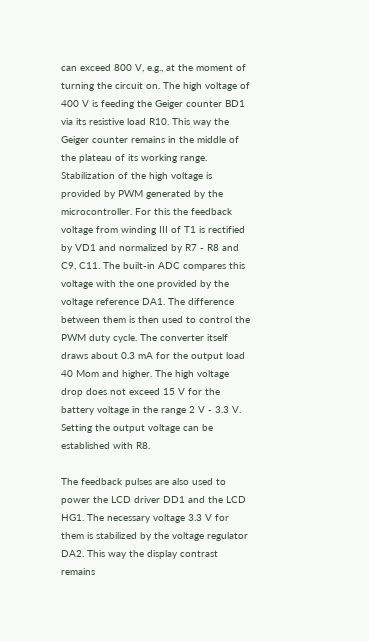can exceed 800 V, e.g., at the moment of turning the circuit on. The high voltage of 400 V is feeding the Geiger counter BD1 via its resistive load R10. This way the Geiger counter remains in the middle of the plateau of its working range. Stabilization of the high voltage is provided by PWM generated by the microcontroller. For this the feedback voltage from winding III of T1 is rectified by VD1 and normalized by R7 - R8 and C9, C11. The built-in ADC compares this voltage with the one provided by the voltage reference DA1. The difference between them is then used to control the PWM duty cycle. The converter itself draws about 0.3 mA for the output load 40 Mom and higher. The high voltage drop does not exceed 15 V for the battery voltage in the range 2 V - 3.3 V. Setting the output voltage can be established with R8.

The feedback pulses are also used to power the LCD driver DD1 and the LCD HG1. The necessary voltage 3.3 V for them is stabilized by the voltage regulator DA2. This way the display contrast remains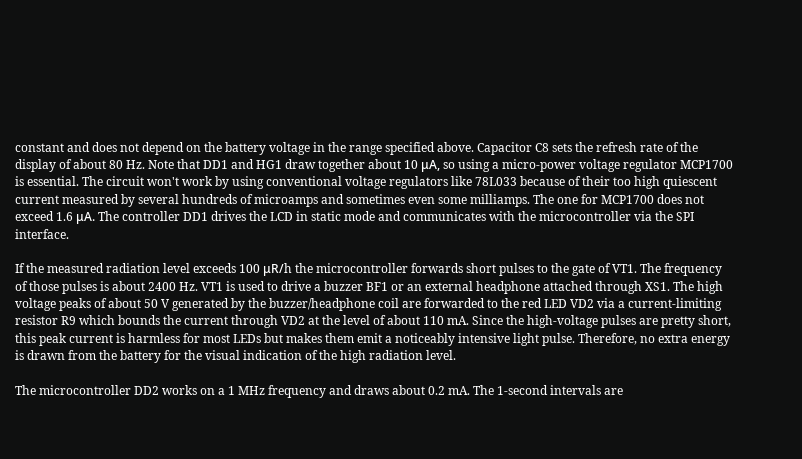constant and does not depend on the battery voltage in the range specified above. Capacitor C8 sets the refresh rate of the display of about 80 Hz. Note that DD1 and HG1 draw together about 10 μA, so using a micro-power voltage regulator MCP1700 is essential. The circuit won't work by using conventional voltage regulators like 78L033 because of their too high quiescent current measured by several hundreds of microamps and sometimes even some milliamps. The one for MCP1700 does not exceed 1.6 μA. The controller DD1 drives the LCD in static mode and communicates with the microcontroller via the SPI interface.

If the measured radiation level exceeds 100 μR/h the microcontroller forwards short pulses to the gate of VT1. The frequency of those pulses is about 2400 Hz. VT1 is used to drive a buzzer BF1 or an external headphone attached through XS1. The high voltage peaks of about 50 V generated by the buzzer/headphone coil are forwarded to the red LED VD2 via a current-limiting resistor R9 which bounds the current through VD2 at the level of about 110 mA. Since the high-voltage pulses are pretty short, this peak current is harmless for most LEDs but makes them emit a noticeably intensive light pulse. Therefore, no extra energy is drawn from the battery for the visual indication of the high radiation level.

The microcontroller DD2 works on a 1 MHz frequency and draws about 0.2 mA. The 1-second intervals are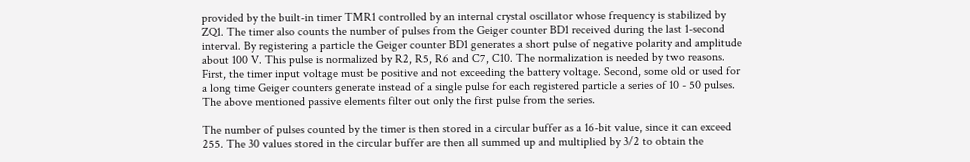provided by the built-in timer TMR1 controlled by an internal crystal oscillator whose frequency is stabilized by ZQ1. The timer also counts the number of pulses from the Geiger counter BD1 received during the last 1-second interval. By registering a particle the Geiger counter BD1 generates a short pulse of negative polarity and amplitude about 100 V. This pulse is normalized by R2, R5, R6 and C7, C10. The normalization is needed by two reasons. First, the timer input voltage must be positive and not exceeding the battery voltage. Second, some old or used for a long time Geiger counters generate instead of a single pulse for each registered particle a series of 10 - 50 pulses. The above mentioned passive elements filter out only the first pulse from the series.

The number of pulses counted by the timer is then stored in a circular buffer as a 16-bit value, since it can exceed 255. The 30 values stored in the circular buffer are then all summed up and multiplied by 3/2 to obtain the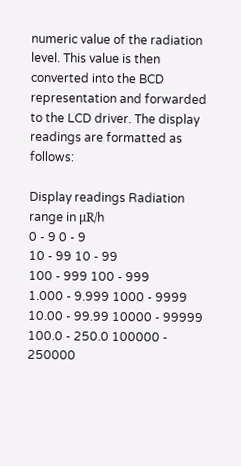numeric value of the radiation level. This value is then converted into the BCD representation and forwarded to the LCD driver. The display readings are formatted as follows:

Display readings Radiation range in μR/h
0 - 9 0 - 9
10 - 99 10 - 99
100 - 999 100 - 999
1.000 - 9.999 1000 - 9999
10.00 - 99.99 10000 - 99999
100.0 - 250.0 100000 - 250000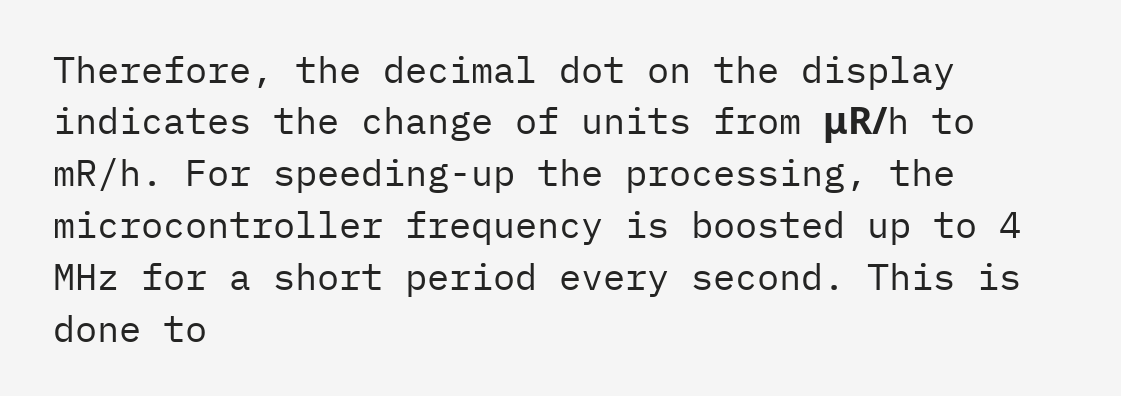Therefore, the decimal dot on the display indicates the change of units from μR/h to mR/h. For speeding-up the processing, the microcontroller frequency is boosted up to 4 MHz for a short period every second. This is done to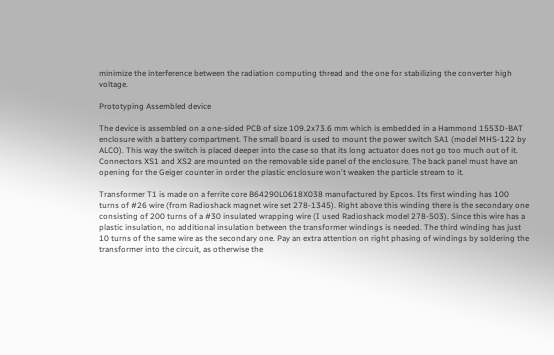minimize the interference between the radiation computing thread and the one for stabilizing the converter high voltage.

Prototyping Assembled device

The device is assembled on a one-sided PCB of size 109.2x73.6 mm which is embedded in a Hammond 1553D-BAT enclosure with a battery compartment. The small board is used to mount the power switch SA1 (model MHS-122 by ALCO). This way the switch is placed deeper into the case so that its long actuator does not go too much out of it. Connectors XS1 and XS2 are mounted on the removable side panel of the enclosure. The back panel must have an opening for the Geiger counter in order the plastic enclosure won't weaken the particle stream to it.

Transformer T1 is made on a ferrite core B64290L0618X038 manufactured by Epcos. Its first winding has 100 turns of #26 wire (from Radioshack magnet wire set 278-1345). Right above this winding there is the secondary one consisting of 200 turns of a #30 insulated wrapping wire (I used Radioshack model 278-503). Since this wire has a plastic insulation, no additional insulation between the transformer windings is needed. The third winding has just 10 turns of the same wire as the secondary one. Pay an extra attention on right phasing of windings by soldering the transformer into the circuit, as otherwise the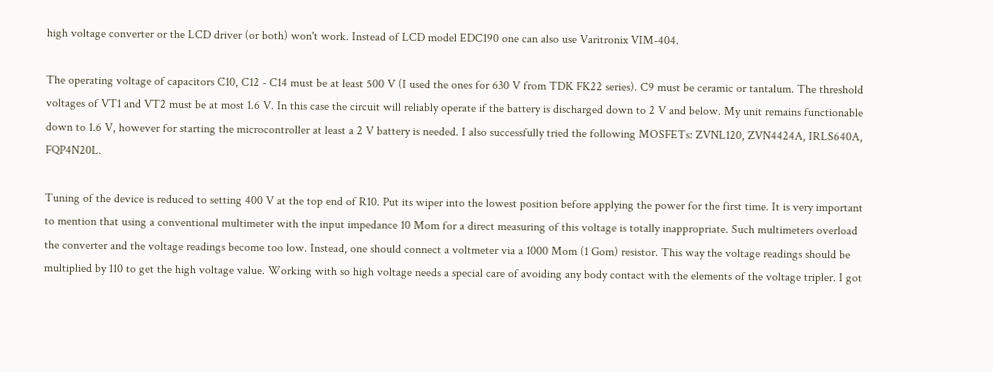high voltage converter or the LCD driver (or both) won't work. Instead of LCD model EDC190 one can also use Varitronix VIM-404.

The operating voltage of capacitors C10, C12 - C14 must be at least 500 V (I used the ones for 630 V from TDK FK22 series). C9 must be ceramic or tantalum. The threshold voltages of VT1 and VT2 must be at most 1.6 V. In this case the circuit will reliably operate if the battery is discharged down to 2 V and below. My unit remains functionable down to 1.6 V, however for starting the microcontroller at least a 2 V battery is needed. I also successfully tried the following MOSFETs: ZVNL120, ZVN4424A, IRLS640A, FQP4N20L.

Tuning of the device is reduced to setting 400 V at the top end of R10. Put its wiper into the lowest position before applying the power for the first time. It is very important to mention that using a conventional multimeter with the input impedance 10 Mom for a direct measuring of this voltage is totally inappropriate. Such multimeters overload the converter and the voltage readings become too low. Instead, one should connect a voltmeter via a 1000 Mom (1 Gom) resistor. This way the voltage readings should be multiplied by 110 to get the high voltage value. Working with so high voltage needs a special care of avoiding any body contact with the elements of the voltage tripler. I got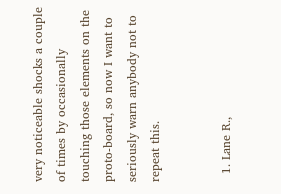very noticeable shocks a couple of times by occasionally touching those elements on the proto-board, so now I want to seriously warn anybody not to repeat this.


  1. Lane R.,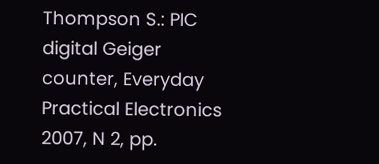Thompson S.: PIC digital Geiger counter, Everyday Practical Electronics 2007, N 2, pp.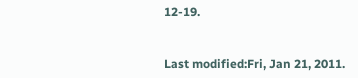12-19.


Last modified:Fri, Jan 21, 2011.